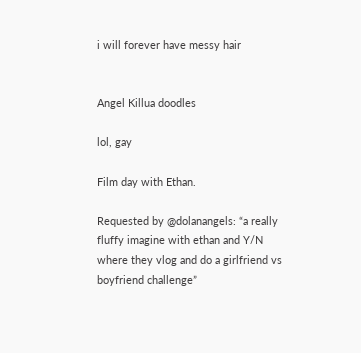i will forever have messy hair


Angel Killua doodles

lol, gay

Film day with Ethan.

Requested by @dolanangels: “a really fluffy imagine with ethan and Y/N where they vlog and do a girlfriend vs boyfriend challenge”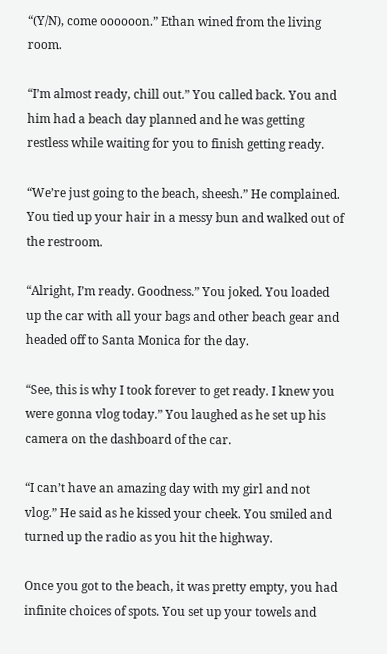“(Y/N), come oooooon.” Ethan wined from the living room.

“I’m almost ready, chill out.” You called back. You and him had a beach day planned and he was getting restless while waiting for you to finish getting ready.

“We’re just going to the beach, sheesh.” He complained. You tied up your hair in a messy bun and walked out of the restroom.

“Alright, I’m ready. Goodness.” You joked. You loaded up the car with all your bags and other beach gear and headed off to Santa Monica for the day.

“See, this is why I took forever to get ready. I knew you were gonna vlog today.” You laughed as he set up his camera on the dashboard of the car.

“I can’t have an amazing day with my girl and not vlog.” He said as he kissed your cheek. You smiled and turned up the radio as you hit the highway.

Once you got to the beach, it was pretty empty, you had infinite choices of spots. You set up your towels and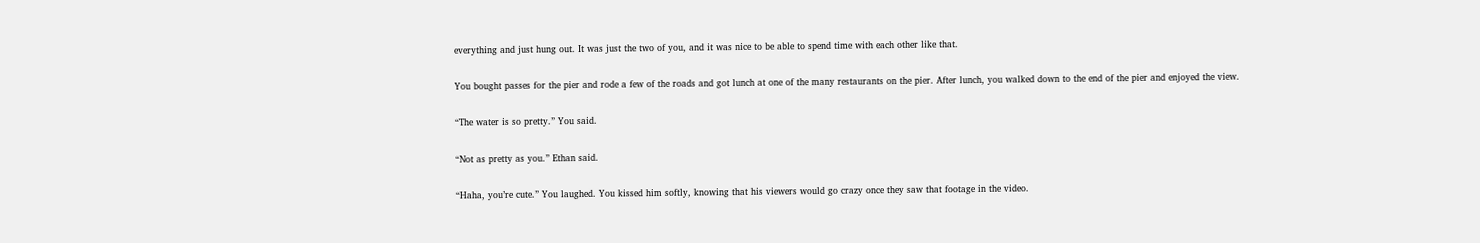everything and just hung out. It was just the two of you, and it was nice to be able to spend time with each other like that.

You bought passes for the pier and rode a few of the roads and got lunch at one of the many restaurants on the pier. After lunch, you walked down to the end of the pier and enjoyed the view.

“The water is so pretty.” You said.

“Not as pretty as you.” Ethan said.

“Haha, you’re cute.” You laughed. You kissed him softly, knowing that his viewers would go crazy once they saw that footage in the video.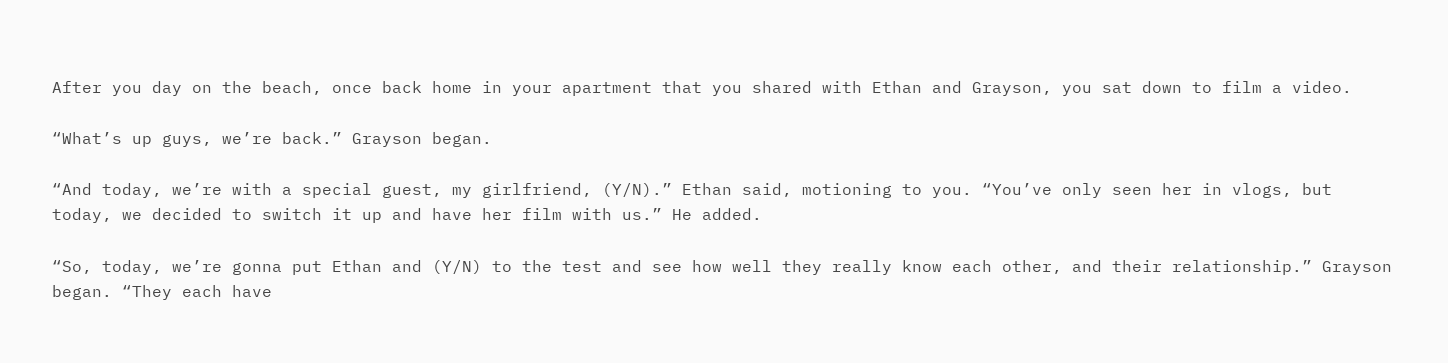After you day on the beach, once back home in your apartment that you shared with Ethan and Grayson, you sat down to film a video.

“What’s up guys, we’re back.” Grayson began.

“And today, we’re with a special guest, my girlfriend, (Y/N).” Ethan said, motioning to you. “You’ve only seen her in vlogs, but today, we decided to switch it up and have her film with us.” He added.

“So, today, we’re gonna put Ethan and (Y/N) to the test and see how well they really know each other, and their relationship.” Grayson began. “They each have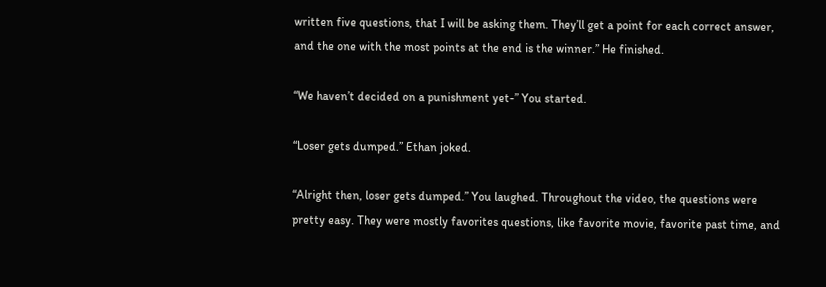written five questions, that I will be asking them. They’ll get a point for each correct answer, and the one with the most points at the end is the winner.” He finished.

“We haven’t decided on a punishment yet-” You started.

“Loser gets dumped.” Ethan joked.

“Alright then, loser gets dumped.” You laughed. Throughout the video, the questions were pretty easy. They were mostly favorites questions, like favorite movie, favorite past time, and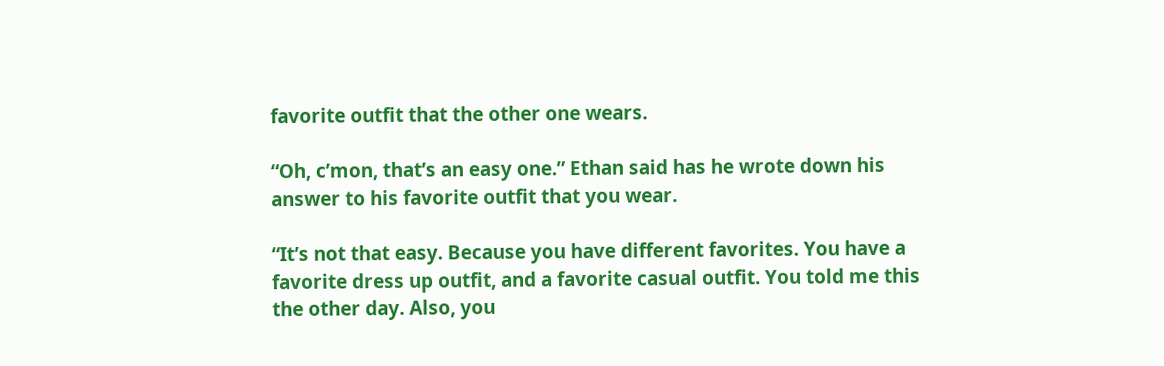favorite outfit that the other one wears.

“Oh, c’mon, that’s an easy one.” Ethan said has he wrote down his answer to his favorite outfit that you wear.

“It’s not that easy. Because you have different favorites. You have a favorite dress up outfit, and a favorite casual outfit. You told me this the other day. Also, you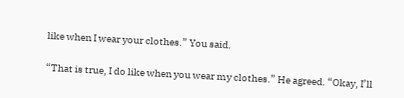like when I wear your clothes.” You said.

“That is true, I do like when you wear my clothes.” He agreed. “Okay, I’ll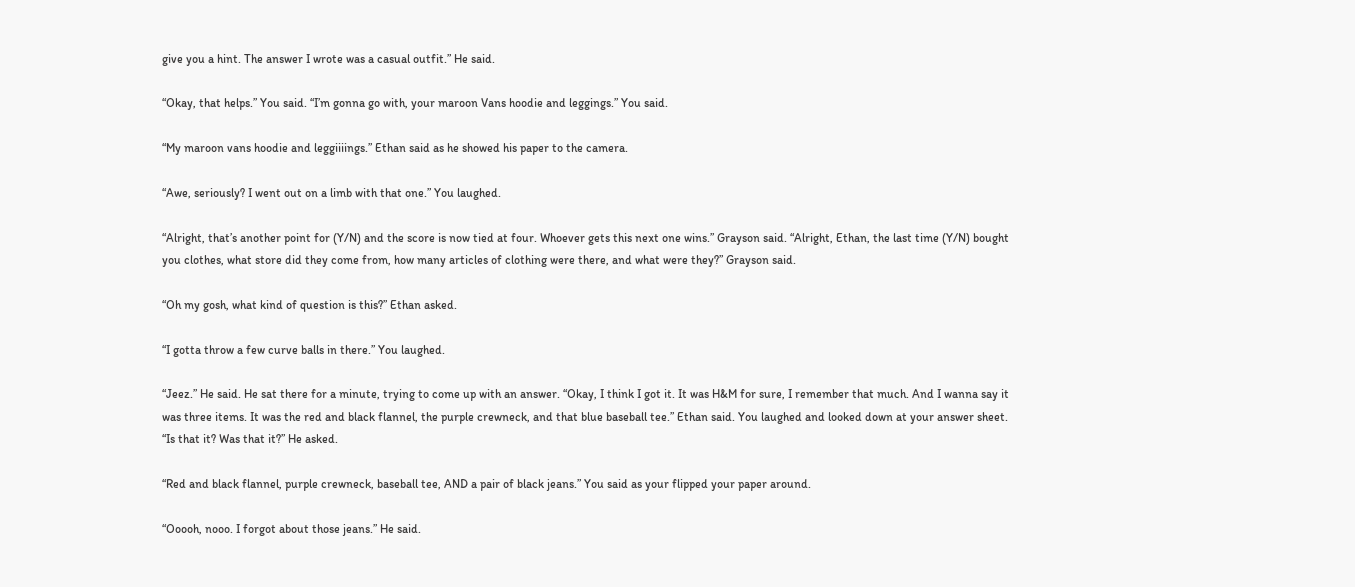give you a hint. The answer I wrote was a casual outfit.” He said.

“Okay, that helps.” You said. “I’m gonna go with, your maroon Vans hoodie and leggings.” You said.

“My maroon vans hoodie and leggiiiings.” Ethan said as he showed his paper to the camera.

“Awe, seriously? I went out on a limb with that one.” You laughed.

“Alright, that’s another point for (Y/N) and the score is now tied at four. Whoever gets this next one wins.” Grayson said. “Alright, Ethan, the last time (Y/N) bought you clothes, what store did they come from, how many articles of clothing were there, and what were they?” Grayson said.

“Oh my gosh, what kind of question is this?” Ethan asked.

“I gotta throw a few curve balls in there.” You laughed.

“Jeez.” He said. He sat there for a minute, trying to come up with an answer. “Okay, I think I got it. It was H&M for sure, I remember that much. And I wanna say it was three items. It was the red and black flannel, the purple crewneck, and that blue baseball tee.” Ethan said. You laughed and looked down at your answer sheet. “Is that it? Was that it?” He asked.

“Red and black flannel, purple crewneck, baseball tee, AND a pair of black jeans.” You said as your flipped your paper around.

“Ooooh, nooo. I forgot about those jeans.” He said.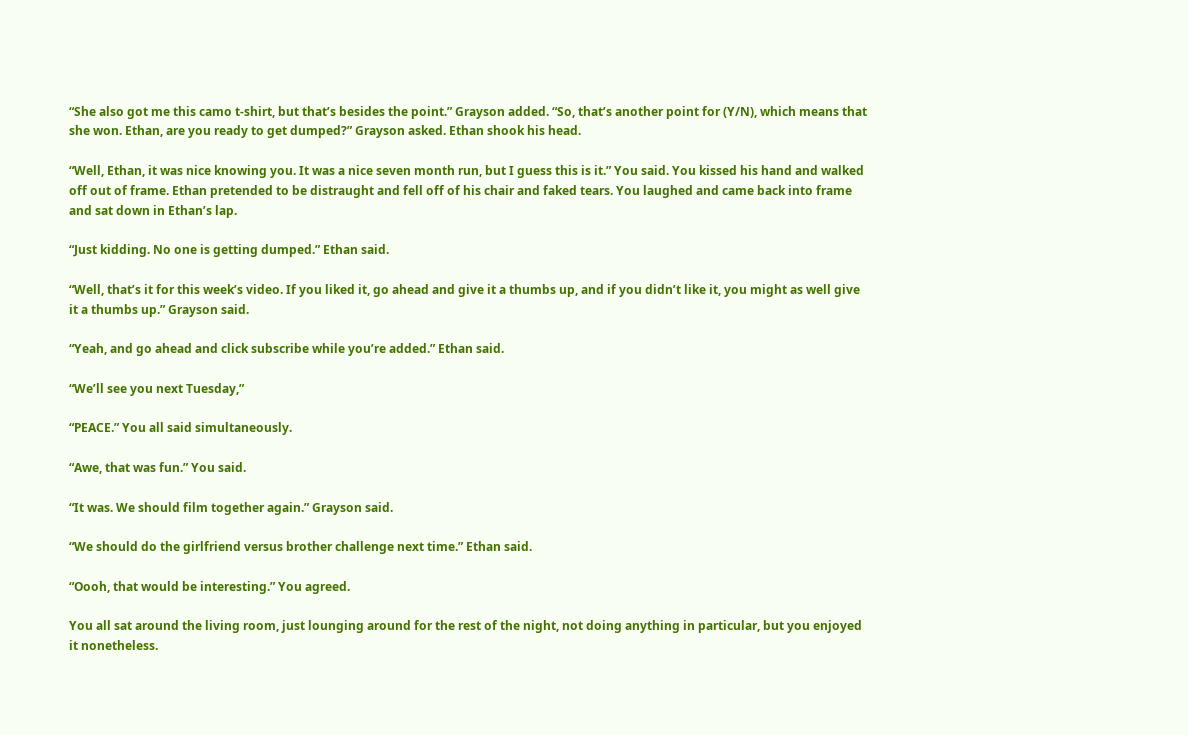“She also got me this camo t-shirt, but that’s besides the point.” Grayson added. “So, that’s another point for (Y/N), which means that she won. Ethan, are you ready to get dumped?” Grayson asked. Ethan shook his head.

“Well, Ethan, it was nice knowing you. It was a nice seven month run, but I guess this is it.” You said. You kissed his hand and walked off out of frame. Ethan pretended to be distraught and fell off of his chair and faked tears. You laughed and came back into frame and sat down in Ethan’s lap.

“Just kidding. No one is getting dumped.” Ethan said.

“Well, that’s it for this week’s video. If you liked it, go ahead and give it a thumbs up, and if you didn’t like it, you might as well give it a thumbs up.” Grayson said.

“Yeah, and go ahead and click subscribe while you’re added.” Ethan said.

“We’ll see you next Tuesday,”

“PEACE.” You all said simultaneously.

“Awe, that was fun.” You said.

“It was. We should film together again.” Grayson said.

“We should do the girlfriend versus brother challenge next time.” Ethan said.

“Oooh, that would be interesting.” You agreed.

You all sat around the living room, just lounging around for the rest of the night, not doing anything in particular, but you enjoyed it nonetheless.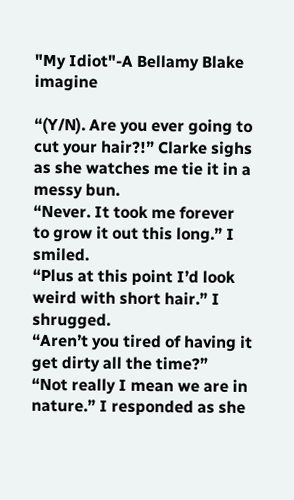"My Idiot"-A Bellamy Blake imagine

“(Y/N). Are you ever going to cut your hair?!” Clarke sighs as she watches me tie it in a messy bun.
“Never. It took me forever to grow it out this long.” I smiled.
“Plus at this point I’d look weird with short hair.” I shrugged.
“Aren’t you tired of having it get dirty all the time?”
“Not really I mean we are in nature.” I responded as she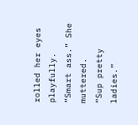rolled her eyes playfully.
“Smart ass.” She muttered.
“Sup pretty ladies.”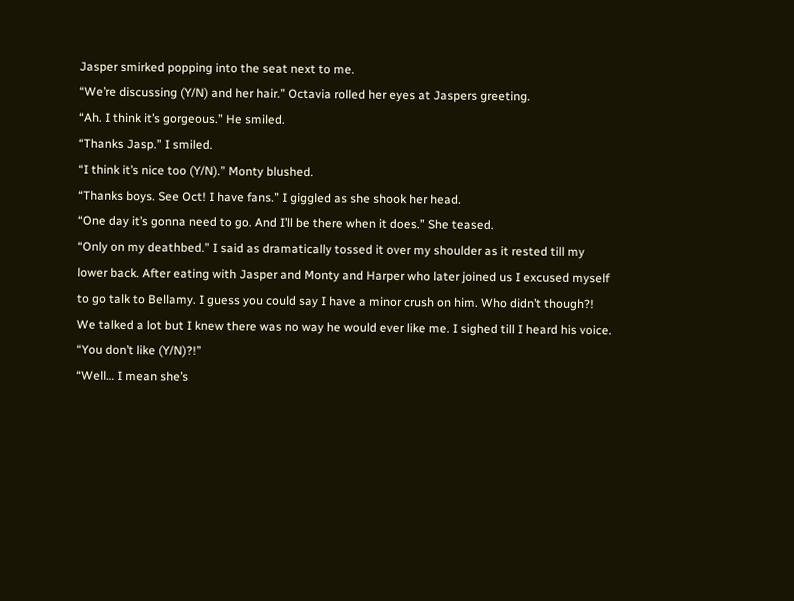Jasper smirked popping into the seat next to me.
“We’re discussing (Y/N) and her hair.” Octavia rolled her eyes at Jaspers greeting.
“Ah. I think it’s gorgeous.” He smiled.
“Thanks Jasp.” I smiled.
“I think it’s nice too (Y/N).” Monty blushed.
“Thanks boys. See Oct! I have fans.” I giggled as she shook her head.
“One day it’s gonna need to go. And I’ll be there when it does.” She teased.
“Only on my deathbed.” I said as dramatically tossed it over my shoulder as it rested till my lower back. After eating with Jasper and Monty and Harper who later joined us I excused myself to go talk to Bellamy. I guess you could say I have a minor crush on him. Who didn’t though?! We talked a lot but I knew there was no way he would ever like me. I sighed till I heard his voice.
“You don’t like (Y/N)?!”
“Well… I mean she’s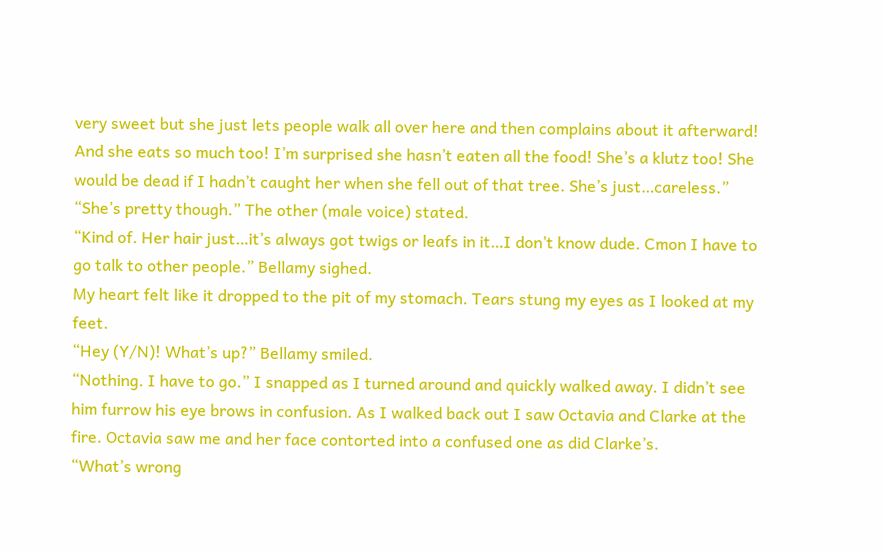very sweet but she just lets people walk all over here and then complains about it afterward! And she eats so much too! I’m surprised she hasn’t eaten all the food! She’s a klutz too! She would be dead if I hadn’t caught her when she fell out of that tree. She’s just…careless.”
“She’s pretty though.” The other (male voice) stated.
“Kind of. Her hair just…it’s always got twigs or leafs in it…I don’t know dude. Cmon I have to go talk to other people.” Bellamy sighed.
My heart felt like it dropped to the pit of my stomach. Tears stung my eyes as I looked at my feet.
“Hey (Y/N)! What’s up?” Bellamy smiled.
“Nothing. I have to go.” I snapped as I turned around and quickly walked away. I didn’t see him furrow his eye brows in confusion. As I walked back out I saw Octavia and Clarke at the fire. Octavia saw me and her face contorted into a confused one as did Clarke’s.
“What’s wrong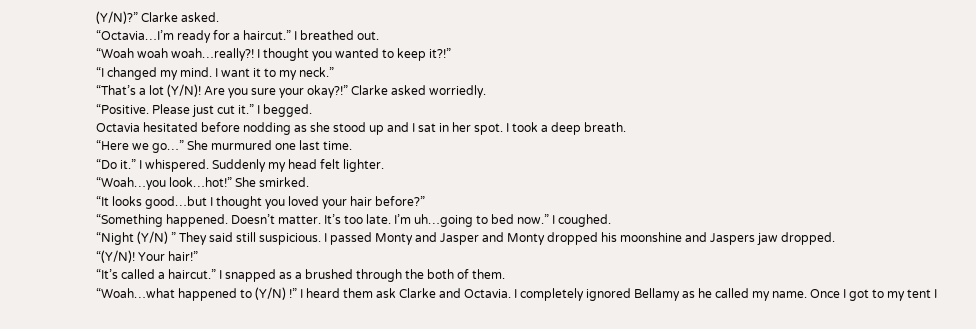(Y/N)?” Clarke asked.
“Octavia…I’m ready for a haircut.” I breathed out.
“Woah woah woah…really?! I thought you wanted to keep it?!”
“I changed my mind. I want it to my neck.”
“That’s a lot (Y/N)! Are you sure your okay?!” Clarke asked worriedly.
“Positive. Please just cut it.” I begged.
Octavia hesitated before nodding as she stood up and I sat in her spot. I took a deep breath.
“Here we go…” She murmured one last time.
“Do it.” I whispered. Suddenly my head felt lighter.
“Woah…you look…hot!” She smirked.
“It looks good…but I thought you loved your hair before?”
“Something happened. Doesn’t matter. It’s too late. I’m uh…going to bed now.” I coughed.
“Night (Y/N) ” They said still suspicious. I passed Monty and Jasper and Monty dropped his moonshine and Jaspers jaw dropped.
“(Y/N)! Your hair!”
“It’s called a haircut.” I snapped as a brushed through the both of them.
“Woah…what happened to (Y/N) !” I heard them ask Clarke and Octavia. I completely ignored Bellamy as he called my name. Once I got to my tent I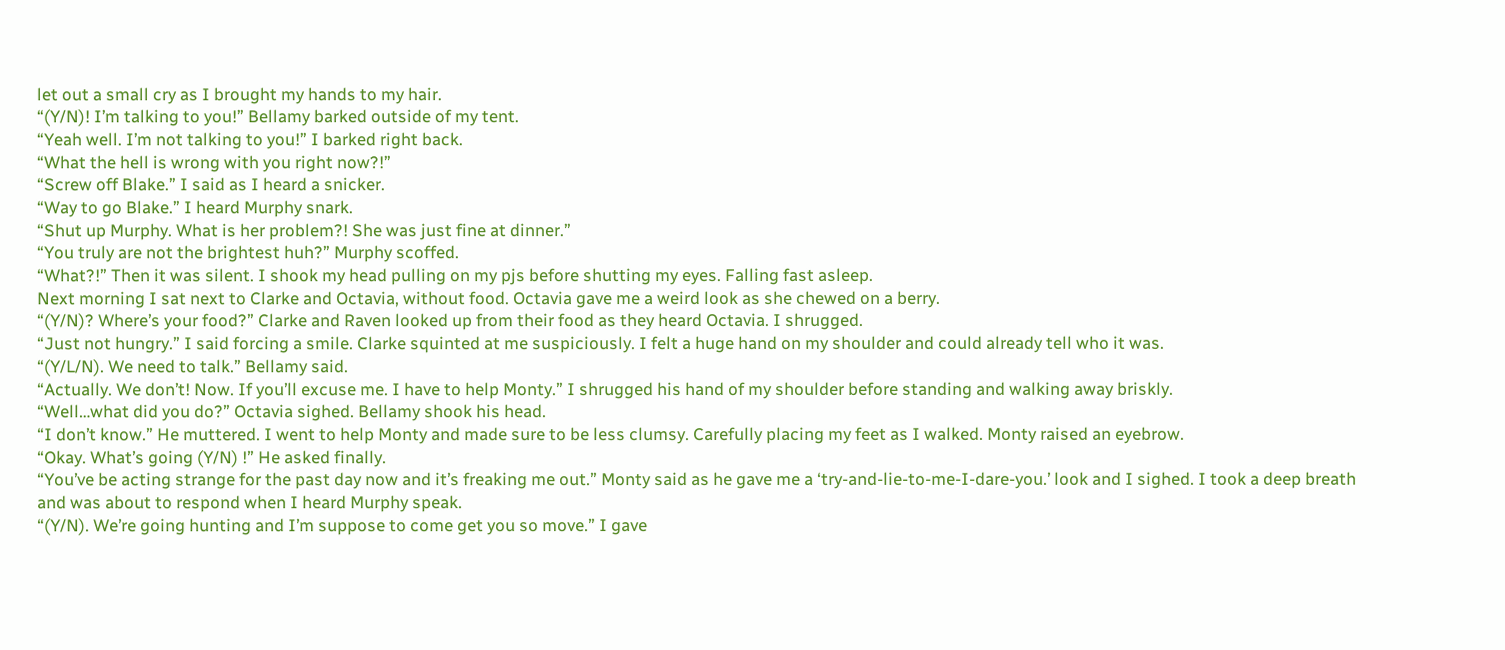let out a small cry as I brought my hands to my hair.
“(Y/N)! I’m talking to you!” Bellamy barked outside of my tent.
“Yeah well. I’m not talking to you!” I barked right back.
“What the hell is wrong with you right now?!”
“Screw off Blake.” I said as I heard a snicker.
“Way to go Blake.” I heard Murphy snark.
“Shut up Murphy. What is her problem?! She was just fine at dinner.”
“You truly are not the brightest huh?” Murphy scoffed.
“What?!” Then it was silent. I shook my head pulling on my pjs before shutting my eyes. Falling fast asleep.
Next morning I sat next to Clarke and Octavia, without food. Octavia gave me a weird look as she chewed on a berry.
“(Y/N)? Where’s your food?” Clarke and Raven looked up from their food as they heard Octavia. I shrugged.
“Just not hungry.” I said forcing a smile. Clarke squinted at me suspiciously. I felt a huge hand on my shoulder and could already tell who it was.
“(Y/L/N). We need to talk.” Bellamy said.
“Actually. We don’t! Now. If you’ll excuse me. I have to help Monty.” I shrugged his hand of my shoulder before standing and walking away briskly.
“Well…what did you do?” Octavia sighed. Bellamy shook his head.
“I don’t know.” He muttered. I went to help Monty and made sure to be less clumsy. Carefully placing my feet as I walked. Monty raised an eyebrow.
“Okay. What’s going (Y/N) !” He asked finally.
“You’ve be acting strange for the past day now and it’s freaking me out.” Monty said as he gave me a ‘try-and-lie-to-me-I-dare-you.’ look and I sighed. I took a deep breath and was about to respond when I heard Murphy speak.
“(Y/N). We’re going hunting and I’m suppose to come get you so move.” I gave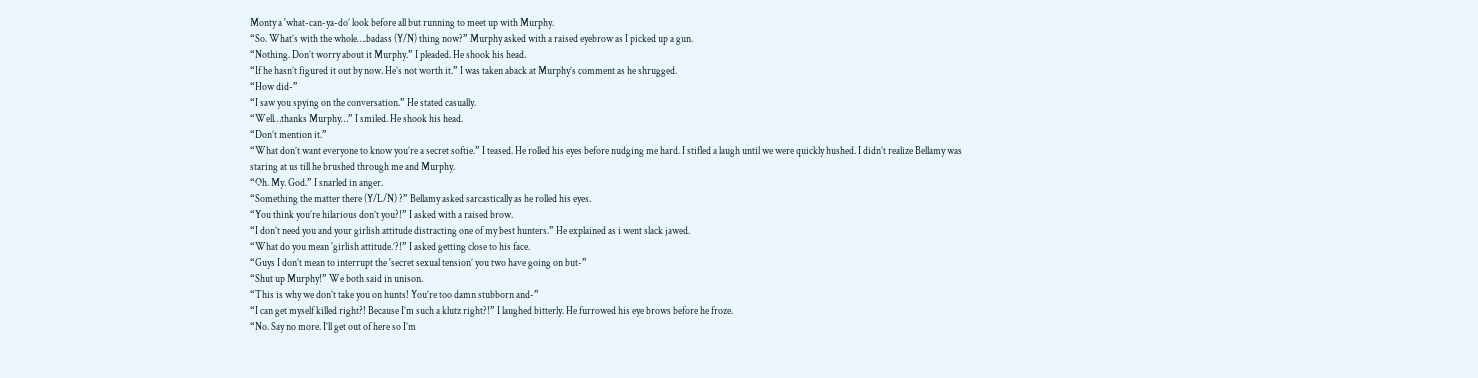Monty a 'what-can-ya-do’ look before all but running to meet up with Murphy.
“So. What’s with the whole….badass (Y/N) thing now?” Murphy asked with a raised eyebrow as I picked up a gun.
“Nothing. Don’t worry about it Murphy.” I pleaded. He shook his head.
“If he hasn’t figured it out by now. He’s not worth it.” I was taken aback at Murphy’s comment as he shrugged.
“How did-”
“I saw you spying on the conversation.” He stated casually.
“Well…thanks Murphy…” I smiled. He shook his head.
“Don’t mention it.”
“What don’t want everyone to know you’re a secret softie.” I teased. He rolled his eyes before nudging me hard. I stifled a laugh until we were quickly hushed. I didn’t realize Bellamy was staring at us till he brushed through me and Murphy.
“Oh. My. God.” I snarled in anger.
“Something the matter there (Y/L/N) ?” Bellamy asked sarcastically as he rolled his eyes.
“You think you’re hilarious don’t you?!” I asked with a raised brow.
“I don’t need you and your girlish attitude distracting one of my best hunters.” He explained as i went slack jawed.
“What do you mean 'girlish attitude.’?!” I asked getting close to his face.
“Guys I don’t mean to interrupt the 'secret sexual tension’ you two have going on but-”
“Shut up Murphy!” We both said in unison.
“This is why we don’t take you on hunts! You’re too damn stubborn and-”
“I can get myself killed right?! Because I’m such a klutz right?!” I laughed bitterly. He furrowed his eye brows before he froze.
“No. Say no more. I’ll get out of here so I’m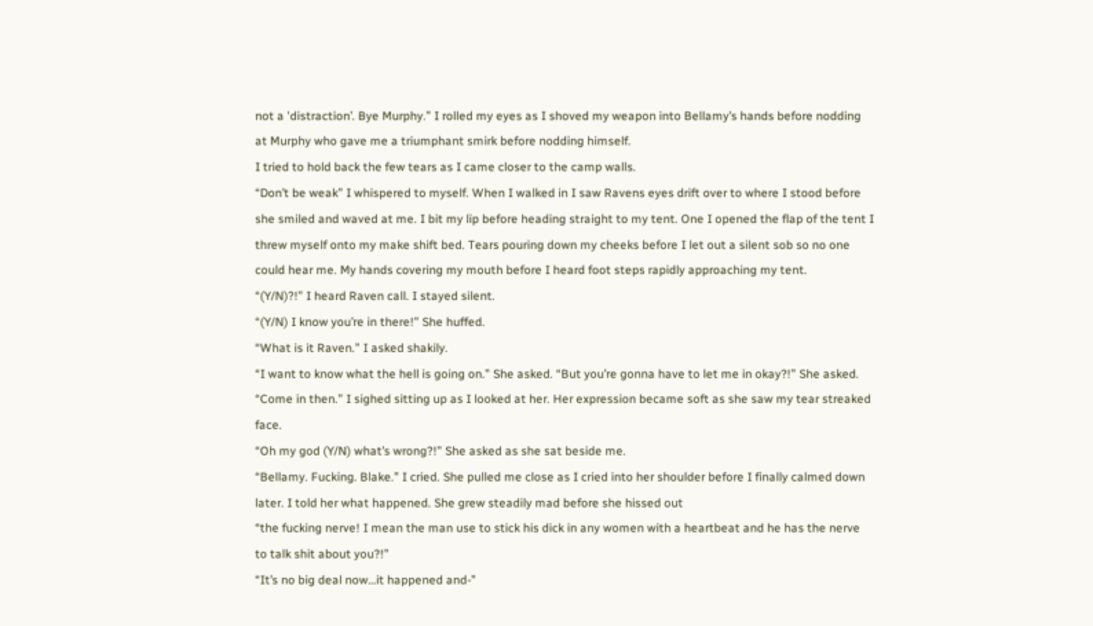not a 'distraction’. Bye Murphy.” I rolled my eyes as I shoved my weapon into Bellamy’s hands before nodding at Murphy who gave me a triumphant smirk before nodding himself.
I tried to hold back the few tears as I came closer to the camp walls.
“Don’t be weak” I whispered to myself. When I walked in I saw Ravens eyes drift over to where I stood before she smiled and waved at me. I bit my lip before heading straight to my tent. One I opened the flap of the tent I threw myself onto my make shift bed. Tears pouring down my cheeks before I let out a silent sob so no one could hear me. My hands covering my mouth before I heard foot steps rapidly approaching my tent.
“(Y/N)?!” I heard Raven call. I stayed silent.
“(Y/N) I know you’re in there!” She huffed.
“What is it Raven.” I asked shakily.
“I want to know what the hell is going on.” She asked. “But you’re gonna have to let me in okay?!” She asked.
“Come in then.” I sighed sitting up as I looked at her. Her expression became soft as she saw my tear streaked face.
“Oh my god (Y/N) what’s wrong?!” She asked as she sat beside me.
“Bellamy. Fucking. Blake.” I cried. She pulled me close as I cried into her shoulder before I finally calmed down later. I told her what happened. She grew steadily mad before she hissed out
“the fucking nerve! I mean the man use to stick his dick in any women with a heartbeat and he has the nerve to talk shit about you?!”
“It’s no big deal now…it happened and-”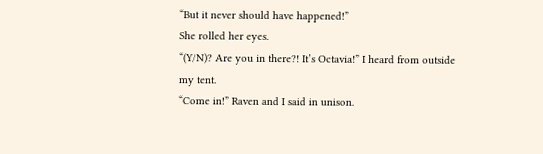“But it never should have happened!”
She rolled her eyes.
“(Y/N)? Are you in there?! It’s Octavia!” I heard from outside my tent.
“Come in!” Raven and I said in unison.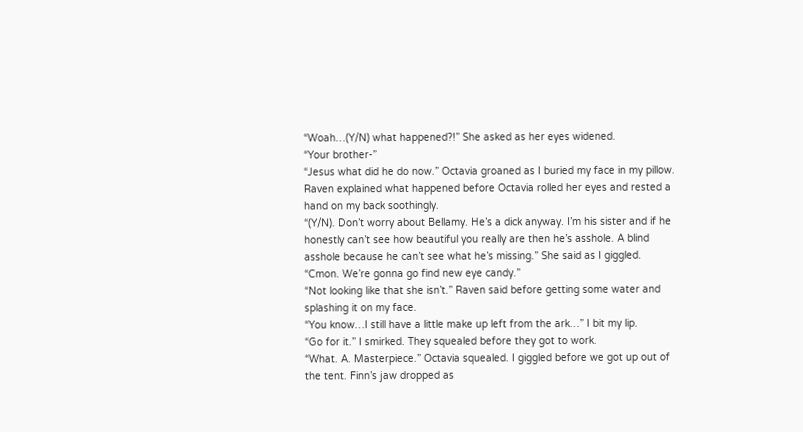“Woah…(Y/N) what happened?!” She asked as her eyes widened.
“Your brother-”
“Jesus what did he do now.” Octavia groaned as I buried my face in my pillow. Raven explained what happened before Octavia rolled her eyes and rested a hand on my back soothingly.
“(Y/N). Don’t worry about Bellamy. He’s a dick anyway. I’m his sister and if he honestly can’t see how beautiful you really are then he’s asshole. A blind asshole because he can’t see what he’s missing.” She said as I giggled.
“Cmon. We’re gonna go find new eye candy.”
“Not looking like that she isn’t.” Raven said before getting some water and splashing it on my face.
“You know…I still have a little make up left from the ark…” I bit my lip.
“Go for it.” I smirked. They squealed before they got to work.
“What. A. Masterpiece.” Octavia squealed. I giggled before we got up out of the tent. Finn’s jaw dropped as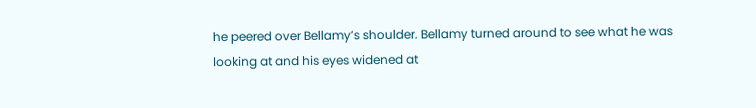he peered over Bellamy’s shoulder. Bellamy turned around to see what he was looking at and his eyes widened at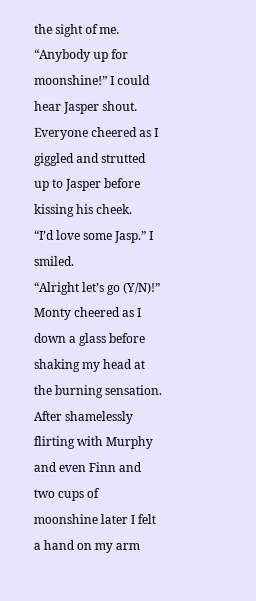the sight of me.
“Anybody up for moonshine!” I could hear Jasper shout. Everyone cheered as I giggled and strutted up to Jasper before kissing his cheek.
“I’d love some Jasp.” I smiled.
“Alright let’s go (Y/N)!” Monty cheered as I down a glass before shaking my head at the burning sensation. After shamelessly flirting with Murphy and even Finn and two cups of moonshine later I felt a hand on my arm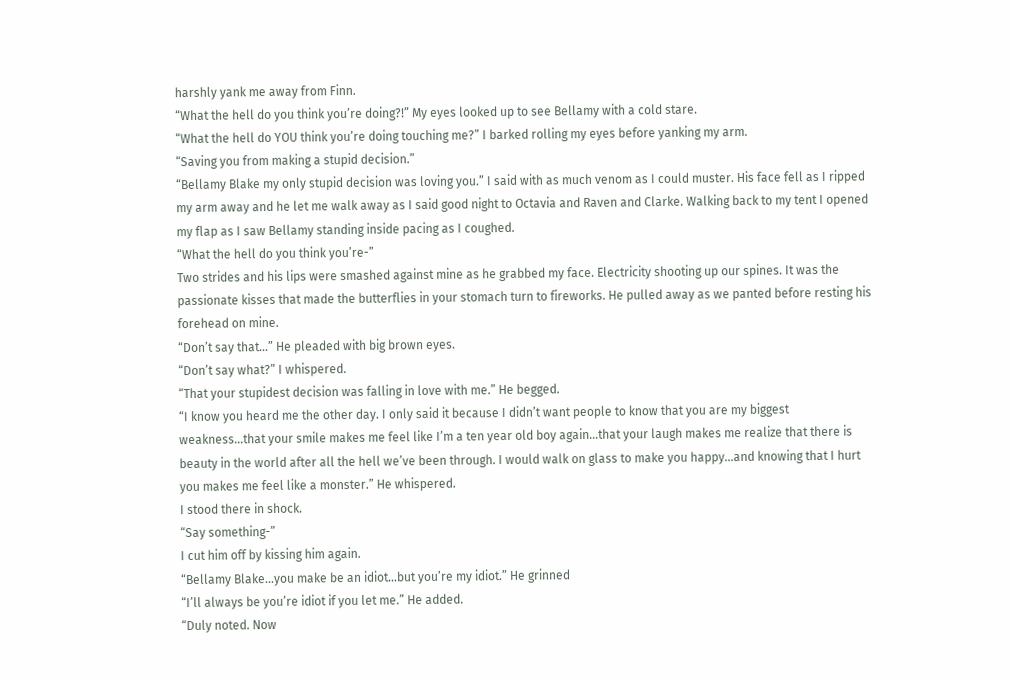harshly yank me away from Finn.
“What the hell do you think you’re doing?!” My eyes looked up to see Bellamy with a cold stare.
“What the hell do YOU think you’re doing touching me?” I barked rolling my eyes before yanking my arm.
“Saving you from making a stupid decision.”
“Bellamy Blake my only stupid decision was loving you.” I said with as much venom as I could muster. His face fell as I ripped my arm away and he let me walk away as I said good night to Octavia and Raven and Clarke. Walking back to my tent I opened my flap as I saw Bellamy standing inside pacing as I coughed.
“What the hell do you think you’re-”
Two strides and his lips were smashed against mine as he grabbed my face. Electricity shooting up our spines. It was the passionate kisses that made the butterflies in your stomach turn to fireworks. He pulled away as we panted before resting his forehead on mine.
“Don’t say that…” He pleaded with big brown eyes.
“Don’t say what?” I whispered.
“That your stupidest decision was falling in love with me.” He begged.
“I know you heard me the other day. I only said it because I didn’t want people to know that you are my biggest weakness…that your smile makes me feel like I’m a ten year old boy again…that your laugh makes me realize that there is beauty in the world after all the hell we’ve been through. I would walk on glass to make you happy…and knowing that I hurt you makes me feel like a monster.” He whispered.
I stood there in shock.
“Say something-”
I cut him off by kissing him again.
“Bellamy Blake…you make be an idiot…but you’re my idiot.” He grinned
“I’ll always be you’re idiot if you let me.” He added.
“Duly noted. Now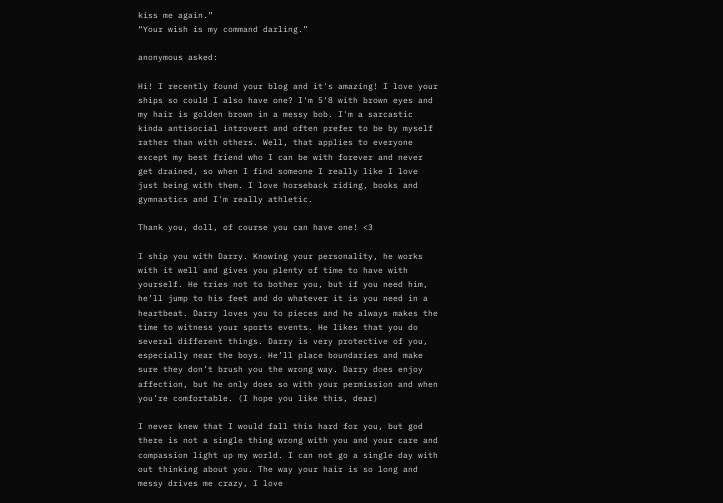kiss me again.”
“Your wish is my command darling.”

anonymous asked:

Hi! I recently found your blog and it's amazing! I love your ships so could I also have one? I'm 5'8 with brown eyes and my hair is golden brown in a messy bob. I'm a sarcastic kinda antisocial introvert and often prefer to be by myself rather than with others. Well, that applies to everyone except my best friend who I can be with forever and never get drained, so when I find someone I really like I love just being with them. I love horseback riding, books and gymnastics and I'm really athletic.

Thank you, doll, of course you can have one! <3

I ship you with Darry. Knowing your personality, he works with it well and gives you plenty of time to have with yourself. He tries not to bother you, but if you need him, he’ll jump to his feet and do whatever it is you need in a heartbeat. Darry loves you to pieces and he always makes the time to witness your sports events. He likes that you do several different things. Darry is very protective of you, especially near the boys. He’ll place boundaries and make sure they don’t brush you the wrong way. Darry does enjoy affection, but he only does so with your permission and when you’re comfortable. (I hope you like this, dear)

I never knew that I would fall this hard for you, but god there is not a single thing wrong with you and your care and compassion light up my world. I can not go a single day with out thinking about you. The way your hair is so long and messy drives me crazy, I love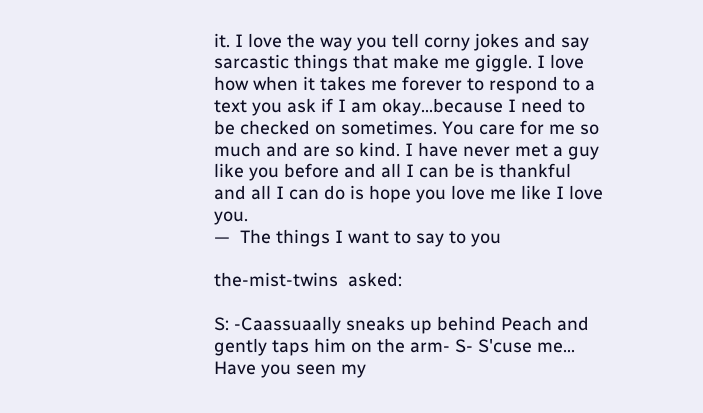it. I love the way you tell corny jokes and say sarcastic things that make me giggle. I love how when it takes me forever to respond to a text you ask if I am okay…because I need to be checked on sometimes. You care for me so much and are so kind. I have never met a guy like you before and all I can be is thankful and all I can do is hope you love me like I love you.
—  The things I want to say to you

the-mist-twins  asked:

S: -Caassuaally sneaks up behind Peach and gently taps him on the arm- S- S'cuse me... Have you seen my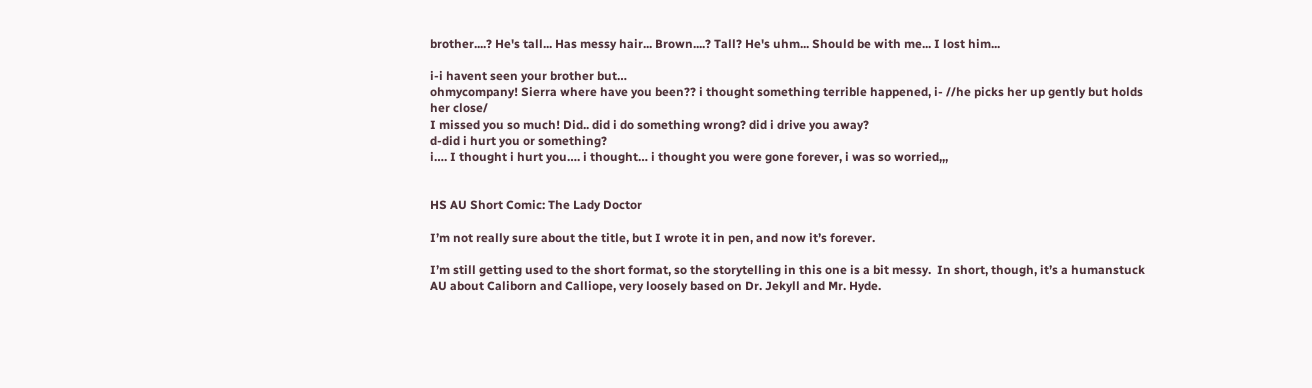brother....? He's tall... Has messy hair... Brown....? Tall? He's uhm... Should be with me... I lost him...

i-i havent seen your brother but…
ohmycompany! Sierra where have you been?? i thought something terrible happened, i- //he picks her up gently but holds her close/
I missed you so much! Did.. did i do something wrong? did i drive you away?
d-did i hurt you or something?
i…. I thought i hurt you…. i thought… i thought you were gone forever, i was so worried,,,


HS AU Short Comic: The Lady Doctor

I’m not really sure about the title, but I wrote it in pen, and now it’s forever.

I’m still getting used to the short format, so the storytelling in this one is a bit messy.  In short, though, it’s a humanstuck AU about Caliborn and Calliope, very loosely based on Dr. Jekyll and Mr. Hyde.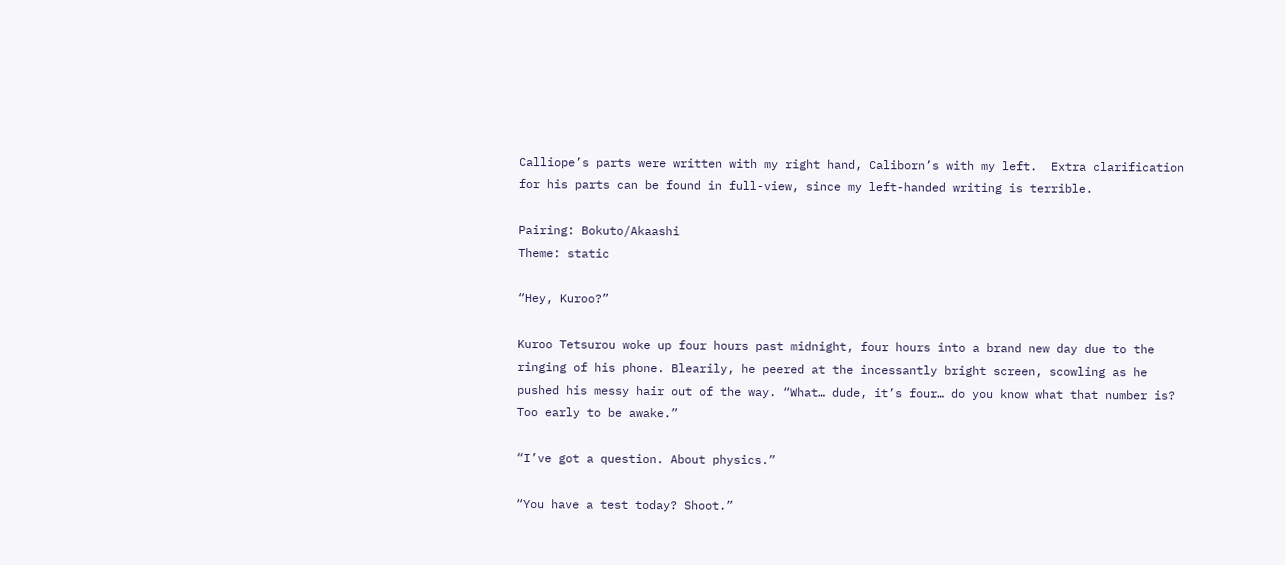Calliope’s parts were written with my right hand, Caliborn’s with my left.  Extra clarification for his parts can be found in full-view, since my left-handed writing is terrible.

Pairing: Bokuto/Akaashi
Theme: static

“Hey, Kuroo?”

Kuroo Tetsurou woke up four hours past midnight, four hours into a brand new day due to the ringing of his phone. Blearily, he peered at the incessantly bright screen, scowling as he pushed his messy hair out of the way. “What… dude, it’s four… do you know what that number is? Too early to be awake.”

“I’ve got a question. About physics.”

“You have a test today? Shoot.”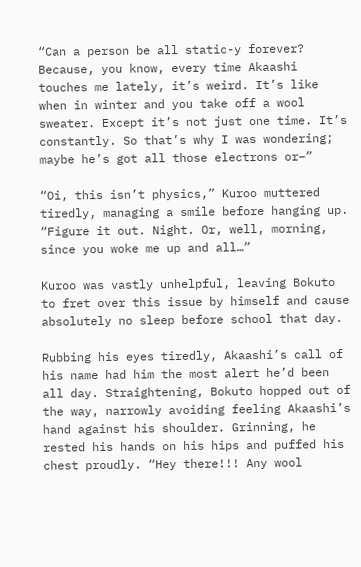“Can a person be all static-y forever? Because, you know, every time Akaashi touches me lately, it’s weird. It’s like when in winter and you take off a wool sweater. Except it’s not just one time. It’s constantly. So that’s why I was wondering; maybe he’s got all those electrons or–”

“Oi, this isn’t physics,” Kuroo muttered tiredly, managing a smile before hanging up. “Figure it out. Night. Or, well, morning, since you woke me up and all…”

Kuroo was vastly unhelpful, leaving Bokuto to fret over this issue by himself and cause absolutely no sleep before school that day.

Rubbing his eyes tiredly, Akaashi’s call of his name had him the most alert he’d been all day. Straightening, Bokuto hopped out of the way, narrowly avoiding feeling Akaashi’s hand against his shoulder. Grinning, he rested his hands on his hips and puffed his chest proudly. “Hey there!!! Any wool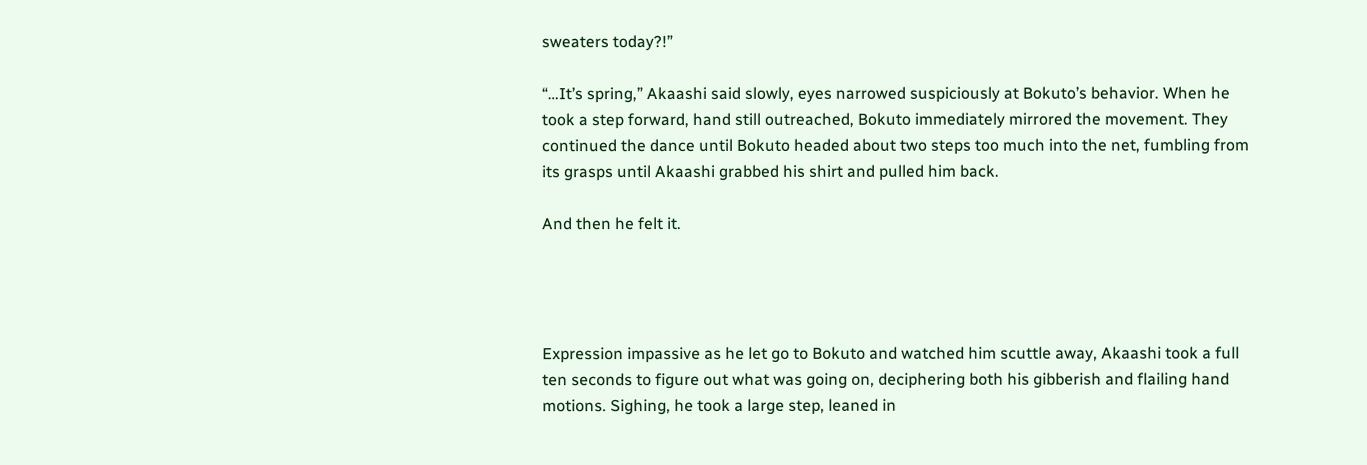sweaters today?!”

“…It’s spring,” Akaashi said slowly, eyes narrowed suspiciously at Bokuto’s behavior. When he took a step forward, hand still outreached, Bokuto immediately mirrored the movement. They continued the dance until Bokuto headed about two steps too much into the net, fumbling from its grasps until Akaashi grabbed his shirt and pulled him back.

And then he felt it.




Expression impassive as he let go to Bokuto and watched him scuttle away, Akaashi took a full ten seconds to figure out what was going on, deciphering both his gibberish and flailing hand motions. Sighing, he took a large step, leaned in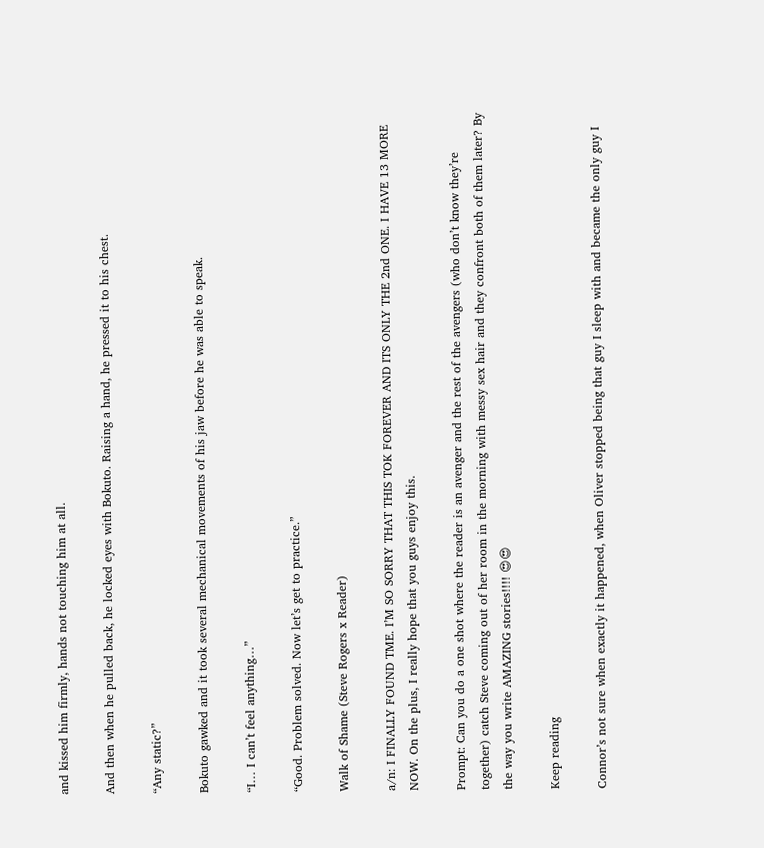and kissed him firmly, hands not touching him at all.

And then when he pulled back, he locked eyes with Bokuto. Raising a hand, he pressed it to his chest.

“Any static?”

Bokuto gawked and it took several mechanical movements of his jaw before he was able to speak.

“I… I can’t feel anything…”

“Good. Problem solved. Now let’s get to practice.”

Walk of Shame (Steve Rogers x Reader)

a/n: I FINALLY FOUND TME. I’M SO SORRY THAT THIS TOK FOREVER AND ITS ONLY THE 2nd ONE. I HAVE 13 MORE NOW. On the plus, I really hope that you guys enjoy this.

Prompt: Can you do a one shot where the reader is an avenger and the rest of the avengers (who don’t know they’re together) catch Steve coming out of her room in the morning with messy sex hair and they confront both of them later? By the way you write AMAZING stories!!!! 😍😍

Keep reading

Connor’s not sure when exactly it happened, when Oliver stopped being that guy I sleep with and became the only guy I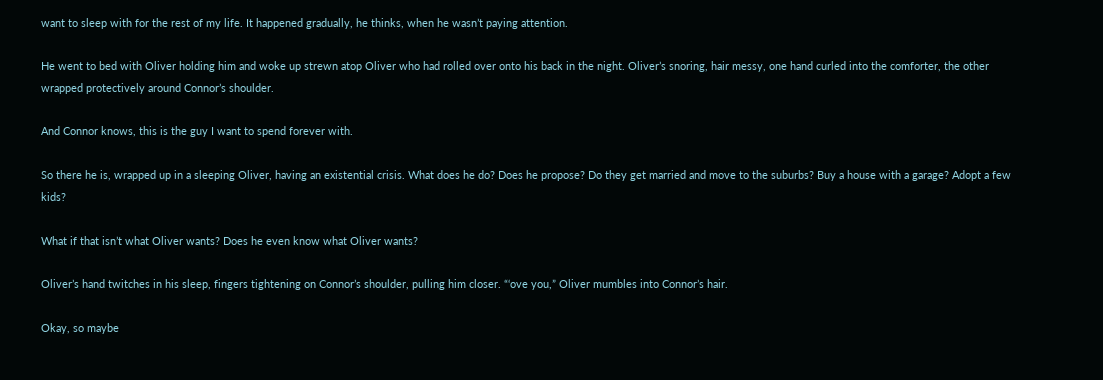want to sleep with for the rest of my life. It happened gradually, he thinks, when he wasn’t paying attention.

He went to bed with Oliver holding him and woke up strewn atop Oliver who had rolled over onto his back in the night. Oliver’s snoring, hair messy, one hand curled into the comforter, the other wrapped protectively around Connor’s shoulder.

And Connor knows, this is the guy I want to spend forever with.

So there he is, wrapped up in a sleeping Oliver, having an existential crisis. What does he do? Does he propose? Do they get married and move to the suburbs? Buy a house with a garage? Adopt a few kids?

What if that isn’t what Oliver wants? Does he even know what Oliver wants?

Oliver’s hand twitches in his sleep, fingers tightening on Connor’s shoulder, pulling him closer. “‘ove you,” Oliver mumbles into Connor’s hair.

Okay, so maybe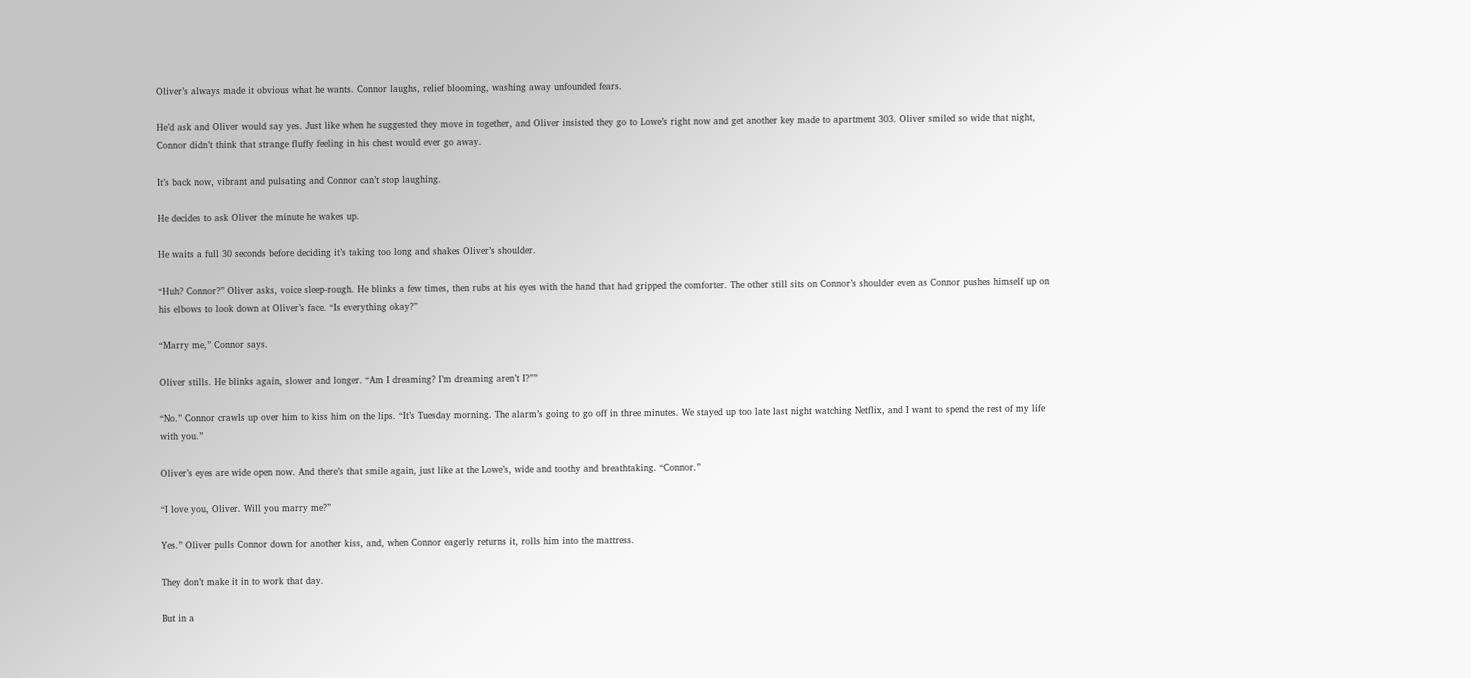Oliver’s always made it obvious what he wants. Connor laughs, relief blooming, washing away unfounded fears.

He’d ask and Oliver would say yes. Just like when he suggested they move in together, and Oliver insisted they go to Lowe’s right now and get another key made to apartment 303. Oliver smiled so wide that night, Connor didn’t think that strange fluffy feeling in his chest would ever go away.

It’s back now, vibrant and pulsating and Connor can’t stop laughing.

He decides to ask Oliver the minute he wakes up.

He waits a full 30 seconds before deciding it’s taking too long and shakes Oliver’s shoulder.

“Huh? Connor?” Oliver asks, voice sleep-rough. He blinks a few times, then rubs at his eyes with the hand that had gripped the comforter. The other still sits on Connor’s shoulder even as Connor pushes himself up on his elbows to look down at Oliver’s face. “Is everything okay?”

“Marry me,” Connor says.

Oliver stills. He blinks again, slower and longer. “Am I dreaming? I’m dreaming aren’t I?””

“No.” Connor crawls up over him to kiss him on the lips. “It’s Tuesday morning. The alarm’s going to go off in three minutes. We stayed up too late last night watching Netflix, and I want to spend the rest of my life with you.”

Oliver’s eyes are wide open now. And there’s that smile again, just like at the Lowe’s, wide and toothy and breathtaking. “Connor.”

“I love you, Oliver. Will you marry me?”

Yes.” Oliver pulls Connor down for another kiss, and, when Connor eagerly returns it, rolls him into the mattress.

They don’t make it in to work that day.

But in a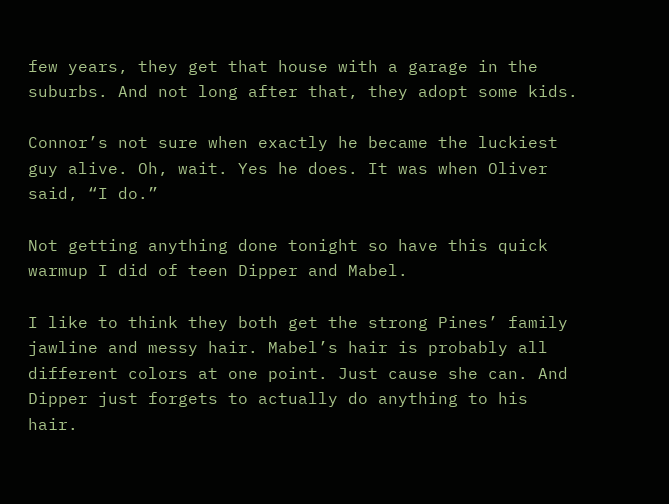few years, they get that house with a garage in the suburbs. And not long after that, they adopt some kids.

Connor’s not sure when exactly he became the luckiest guy alive. Oh, wait. Yes he does. It was when Oliver said, “I do.”

Not getting anything done tonight so have this quick warmup I did of teen Dipper and Mabel.

I like to think they both get the strong Pines’ family jawline and messy hair. Mabel’s hair is probably all different colors at one point. Just cause she can. And Dipper just forgets to actually do anything to his hair.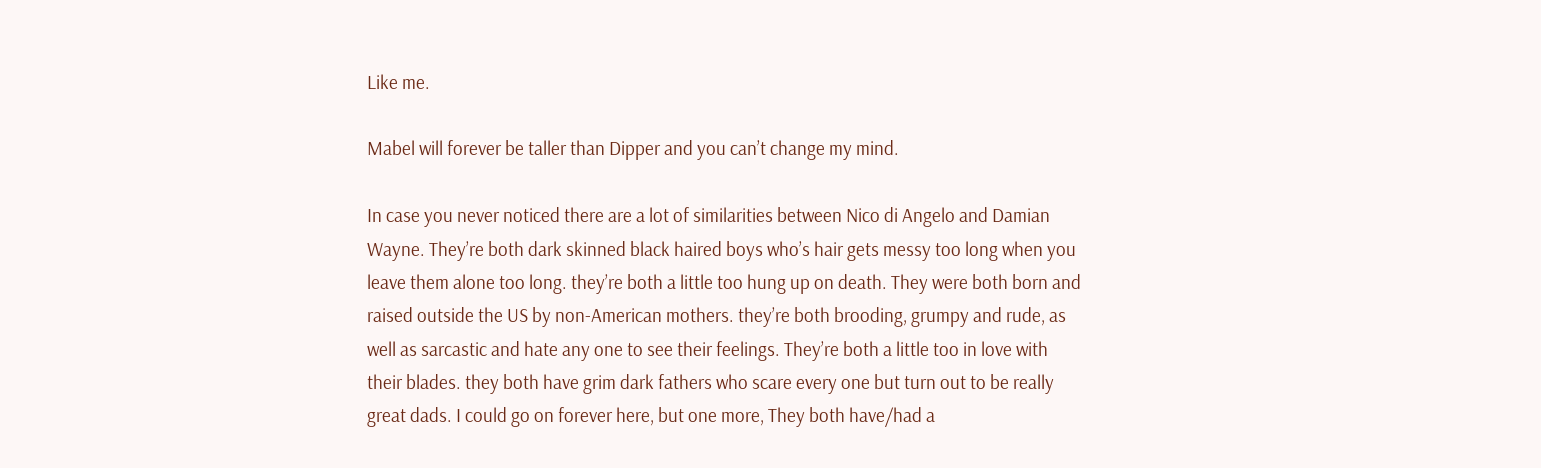Like me.

Mabel will forever be taller than Dipper and you can’t change my mind.

In case you never noticed there are a lot of similarities between Nico di Angelo and Damian Wayne. They’re both dark skinned black haired boys who’s hair gets messy too long when you leave them alone too long. they’re both a little too hung up on death. They were both born and raised outside the US by non-American mothers. they’re both brooding, grumpy and rude, as well as sarcastic and hate any one to see their feelings. They’re both a little too in love with their blades. they both have grim dark fathers who scare every one but turn out to be really great dads. I could go on forever here, but one more, They both have/had a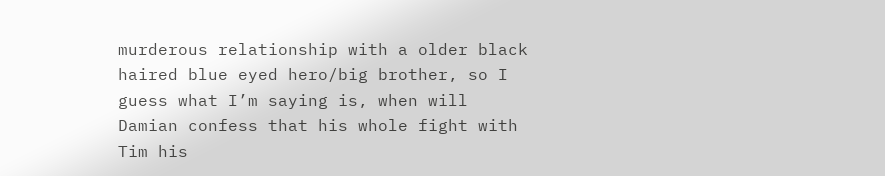murderous relationship with a older black haired blue eyed hero/big brother, so I guess what I’m saying is, when will Damian confess that his whole fight with Tim his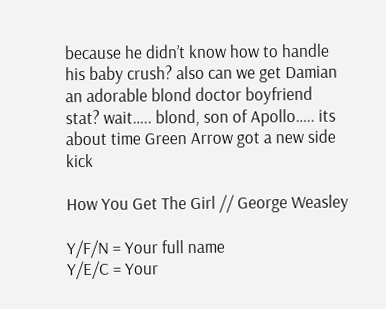because he didn’t know how to handle his baby crush? also can we get Damian an adorable blond doctor boyfriend stat? wait….. blond, son of Apollo….. its about time Green Arrow got a new side kick

How You Get The Girl // George Weasley

Y/F/N = Your full name
Y/E/C = Your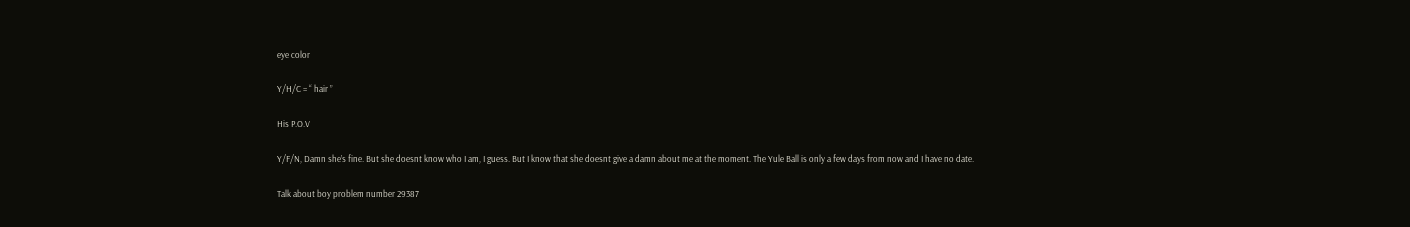eye color

Y/H/C = “ hair ”

His P.O.V

Y/F/N, Damn she’s fine. But she doesnt know who I am, I guess. But I know that she doesnt give a damn about me at the moment. The Yule Ball is only a few days from now and I have no date.

Talk about boy problem number 29387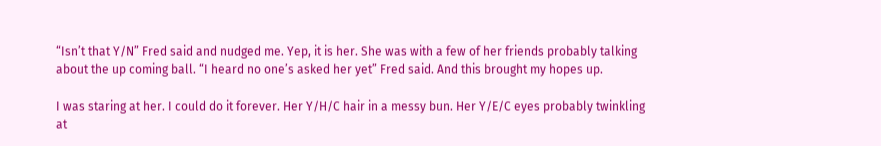“Isn’t that Y/N” Fred said and nudged me. Yep, it is her. She was with a few of her friends probably talking about the up coming ball. “I heard no one’s asked her yet” Fred said. And this brought my hopes up.

I was staring at her. I could do it forever. Her Y/H/C hair in a messy bun. Her Y/E/C eyes probably twinkling at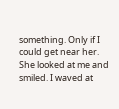something. Only if I could get near her. She looked at me and smiled. I waved at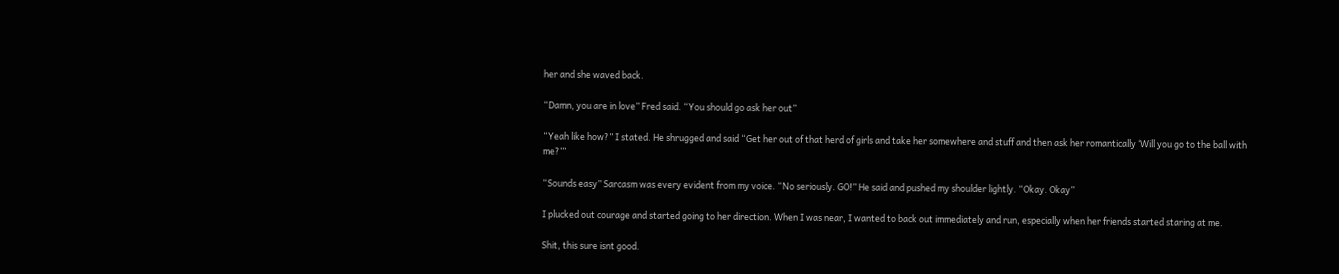her and she waved back.

“Damn, you are in love” Fred said. “You should go ask her out”

“Yeah like how?” I stated. He shrugged and said “Get her out of that herd of girls and take her somewhere and stuff and then ask her romantically ‘Will you go to the ball with me?’”

“Sounds easy” Sarcasm was every evident from my voice. “No seriously. GO!” He said and pushed my shoulder lightly. “Okay. Okay”

I plucked out courage and started going to her direction. When I was near, I wanted to back out immediately and run, especially when her friends started staring at me.

Shit, this sure isnt good.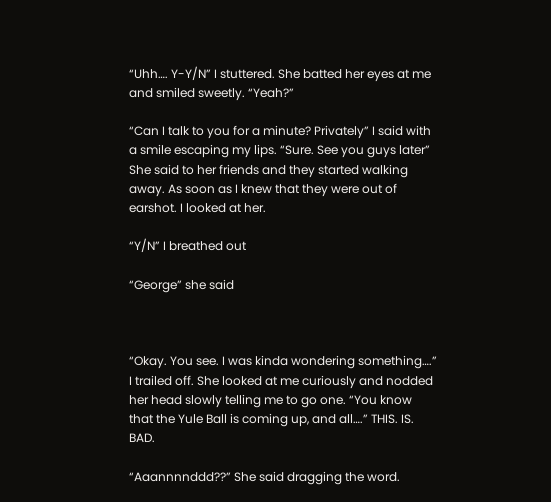“Uhh…. Y-Y/N” I stuttered. She batted her eyes at me and smiled sweetly. “Yeah?”

“Can I talk to you for a minute? Privately” I said with a smile escaping my lips. “Sure. See you guys later” She said to her friends and they started walking away. As soon as I knew that they were out of earshot. I looked at her.

“Y/N” I breathed out

“George” she said



“Okay. You see. I was kinda wondering something….” I trailed off. She looked at me curiously and nodded her head slowly telling me to go one. “You know that the Yule Ball is coming up, and all….” THIS. IS. BAD.

“Aaannnnddd??” She said dragging the word.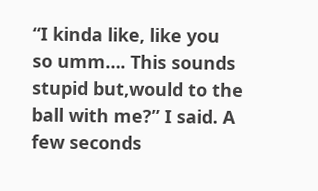“I kinda like, like you so umm…. This sounds stupid but,would to the ball with me?” I said. A few seconds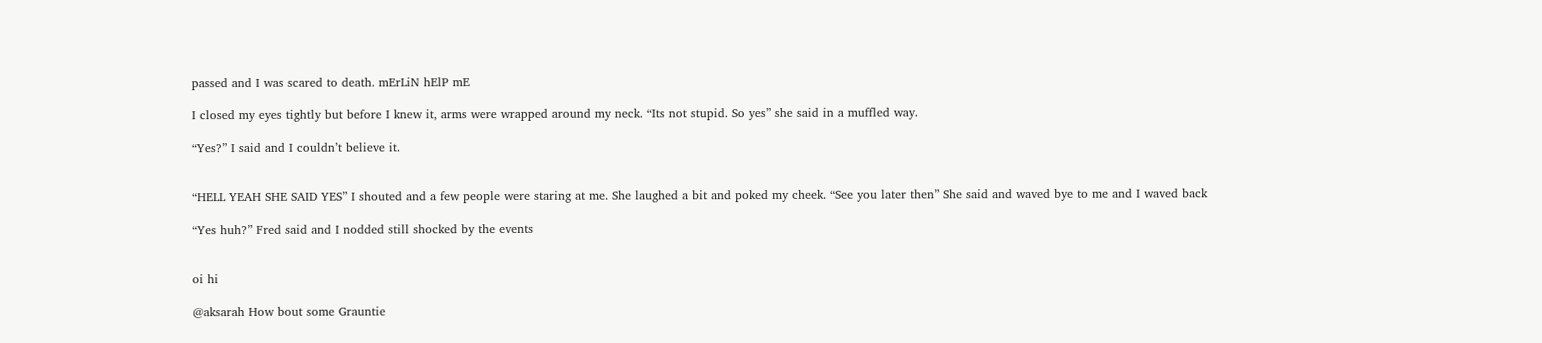passed and I was scared to death. mErLiN hElP mE

I closed my eyes tightly but before I knew it, arms were wrapped around my neck. “Its not stupid. So yes” she said in a muffled way.

“Yes?” I said and I couldn’t believe it.


“HELL YEAH SHE SAID YES” I shouted and a few people were staring at me. She laughed a bit and poked my cheek. “See you later then” She said and waved bye to me and I waved back

“Yes huh?” Fred said and I nodded still shocked by the events


oi hi

@aksarah How bout some Grauntie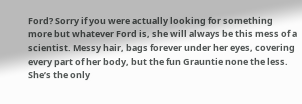Ford? Sorry if you were actually looking for something more but whatever Ford is, she will always be this mess of a scientist. Messy hair, bags forever under her eyes, covering every part of her body, but the fun Grauntie none the less. She’s the only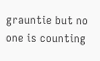grauntie but no one is counting